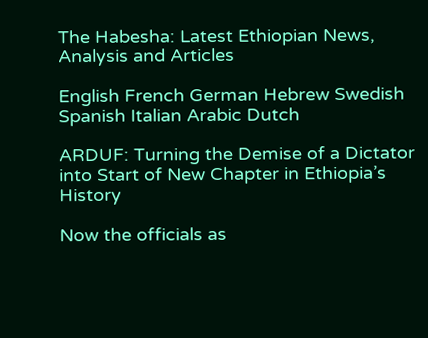The Habesha: Latest Ethiopian News, Analysis and Articles

English French German Hebrew Swedish Spanish Italian Arabic Dutch

ARDUF: Turning the Demise of a Dictator into Start of New Chapter in Ethiopia’s History

Now the officials as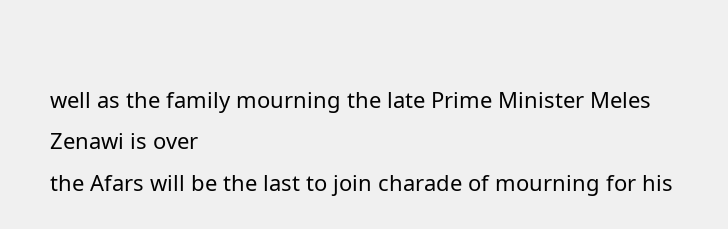well as the family mourning the late Prime Minister Meles Zenawi is over
the Afars will be the last to join charade of mourning for his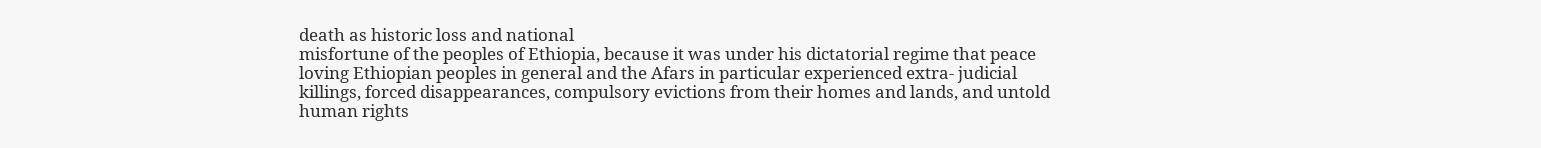death as historic loss and national
misfortune of the peoples of Ethiopia, because it was under his dictatorial regime that peace
loving Ethiopian peoples in general and the Afars in particular experienced extra- judicial
killings, forced disappearances, compulsory evictions from their homes and lands, and untold
human rights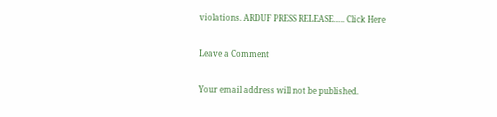violations. ARDUF PRESS RELEASE….. Click Here

Leave a Comment

Your email address will not be published.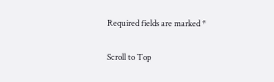Required fields are marked *

Scroll to Top